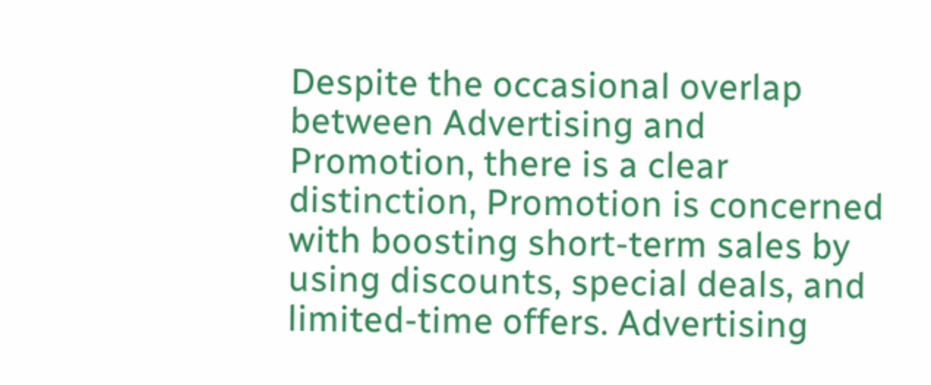Despite the occasional overlap between Advertising and Promotion, there is a clear distinction, Promotion is concerned with boosting short-term sales by using discounts, special deals, and limited-time offers. Advertising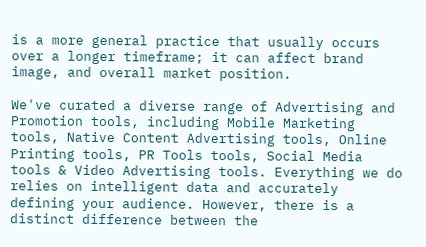is a more general practice that usually occurs over a longer timeframe; it can affect brand image, and overall market position.

We've curated a diverse range of Advertising and Promotion tools, including Mobile Marketing tools, Native Content Advertising tools, Online Printing tools, PR Tools tools, Social Media tools & Video Advertising tools. Everything we do relies on intelligent data and accurately defining your audience. However, there is a distinct difference between the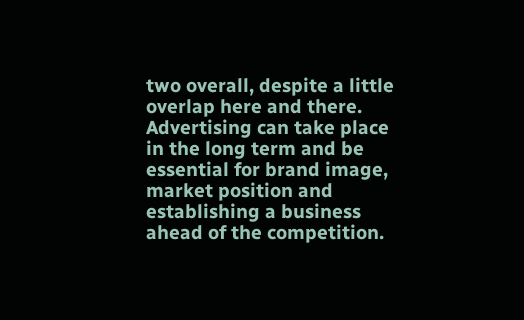two overall, despite a little overlap here and there. Advertising can take place in the long term and be essential for brand image, market position and establishing a business ahead of the competition.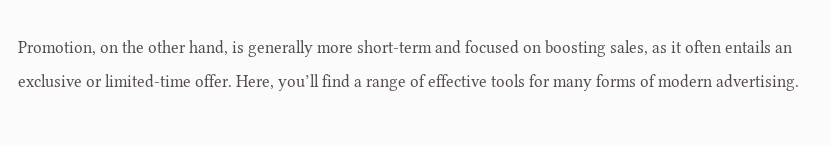Promotion, on the other hand, is generally more short-term and focused on boosting sales, as it often entails an exclusive or limited-time offer. Here, you’ll find a range of effective tools for many forms of modern advertising.